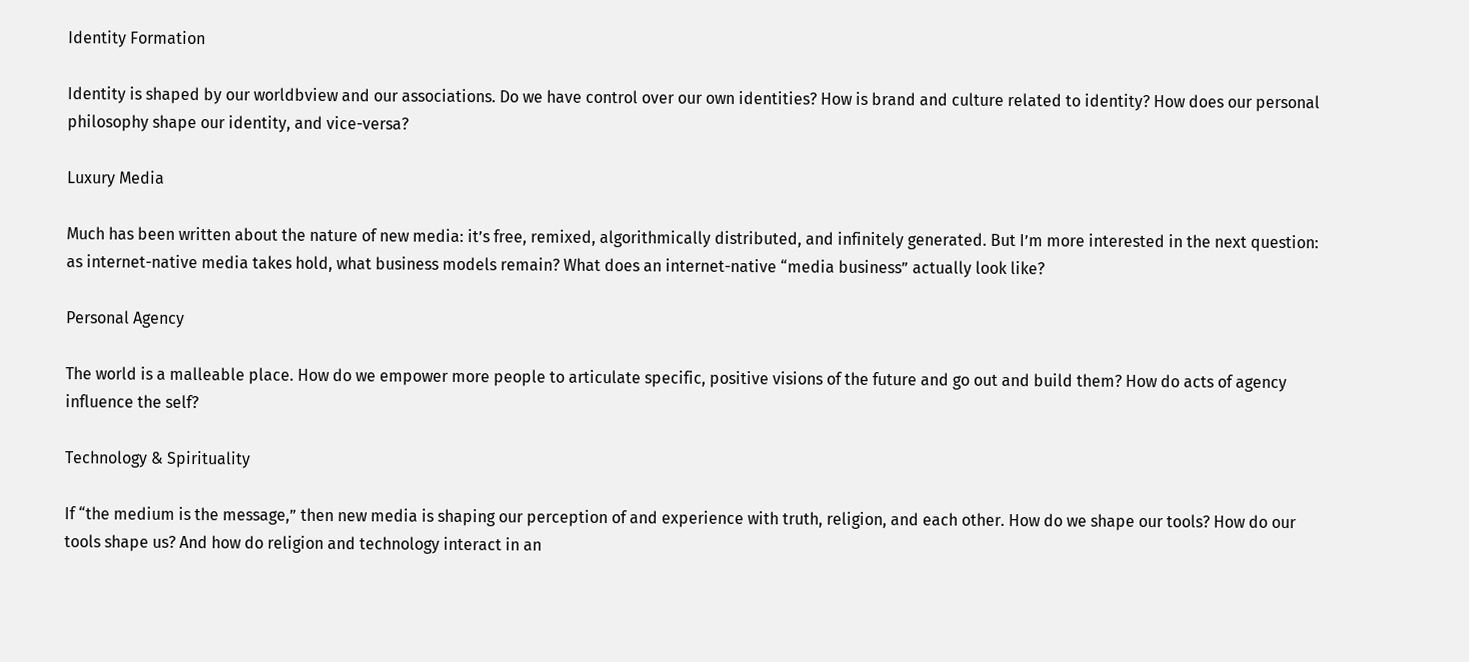Identity Formation

Identity is shaped by our worldbview and our associations. Do we have control over our own identities? How is brand and culture related to identity? How does our personal philosophy shape our identity, and vice-versa?

Luxury Media

Much has been written about the nature of new media: it’s free, remixed, algorithmically distributed, and infinitely generated. But I’m more interested in the next question: as internet-native media takes hold, what business models remain? What does an internet-native “media business” actually look like?

Personal Agency

The world is a malleable place. How do we empower more people to articulate specific, positive visions of the future and go out and build them? How do acts of agency influence the self?

Technology & Spirituality

If “the medium is the message,” then new media is shaping our perception of and experience with truth, religion, and each other. How do we shape our tools? How do our tools shape us? And how do religion and technology interact in an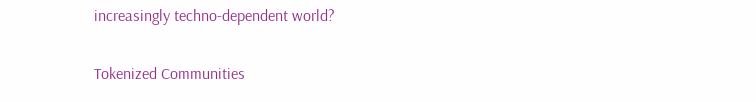increasingly techno-dependent world?

Tokenized Communities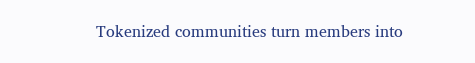Tokenized communities turn members into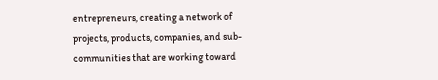entrepreneurs, creating a network of projects, products, companies, and sub-communities that are working toward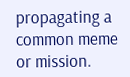propagating a common meme or mission.